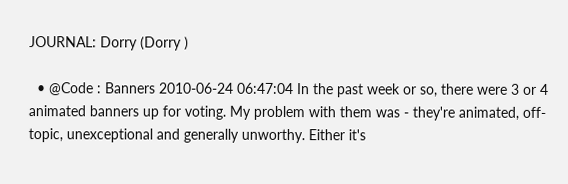JOURNAL: Dorry (Dorry )

  • @Code : Banners 2010-06-24 06:47:04 In the past week or so, there were 3 or 4 animated banners up for voting. My problem with them was - they're animated, off-topic, unexceptional and generally unworthy. Either it's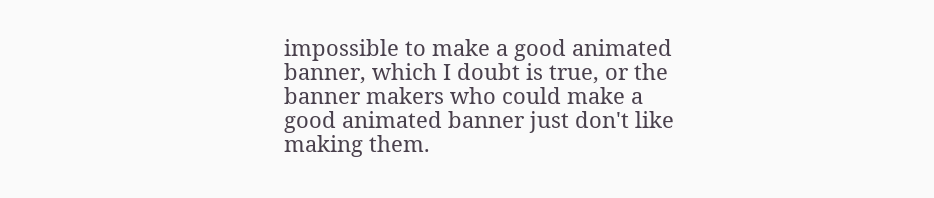impossible to make a good animated banner, which I doubt is true, or the banner makers who could make a good animated banner just don't like making them.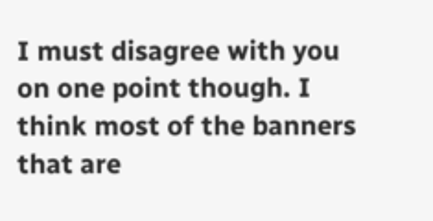I must disagree with you on one point though. I think most of the banners that are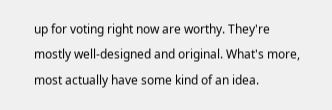up for voting right now are worthy. They're mostly well-designed and original. What's more, most actually have some kind of an idea.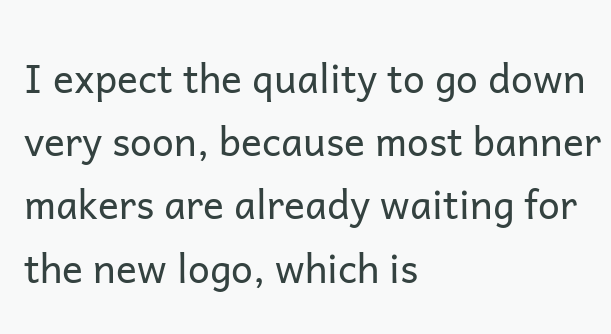I expect the quality to go down very soon, because most banner makers are already waiting for the new logo, which is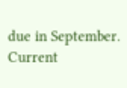due in September.
Current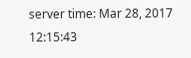server time: Mar 28, 2017 12:15:43